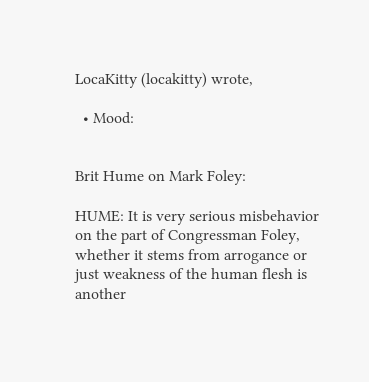LocaKitty (locakitty) wrote,

  • Mood:


Brit Hume on Mark Foley:

HUME: It is very serious misbehavior on the part of Congressman Foley, whether it stems from arrogance or just weakness of the human flesh is another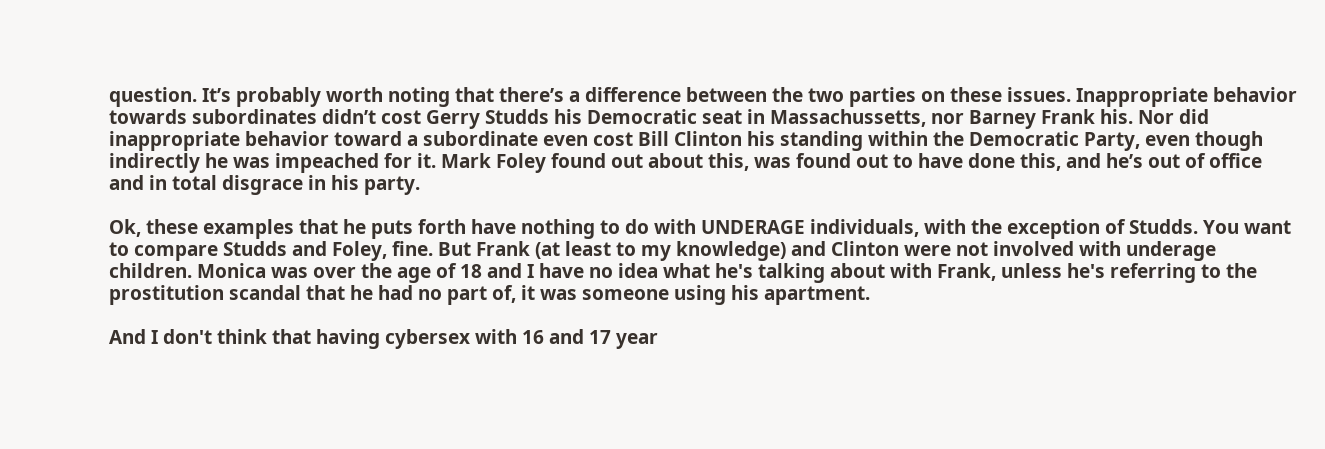question. It’s probably worth noting that there’s a difference between the two parties on these issues. Inappropriate behavior towards subordinates didn’t cost Gerry Studds his Democratic seat in Massachussetts, nor Barney Frank his. Nor did inappropriate behavior toward a subordinate even cost Bill Clinton his standing within the Democratic Party, even though indirectly he was impeached for it. Mark Foley found out about this, was found out to have done this, and he’s out of office and in total disgrace in his party.

Ok, these examples that he puts forth have nothing to do with UNDERAGE individuals, with the exception of Studds. You want to compare Studds and Foley, fine. But Frank (at least to my knowledge) and Clinton were not involved with underage children. Monica was over the age of 18 and I have no idea what he's talking about with Frank, unless he's referring to the prostitution scandal that he had no part of, it was someone using his apartment.

And I don't think that having cybersex with 16 and 17 year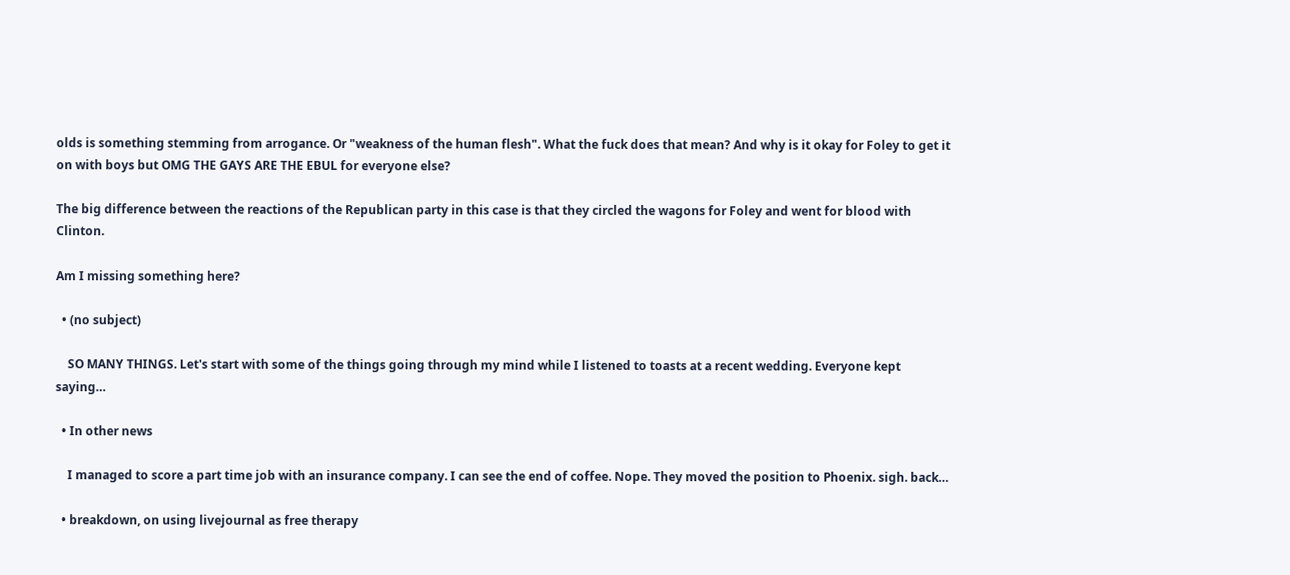olds is something stemming from arrogance. Or "weakness of the human flesh". What the fuck does that mean? And why is it okay for Foley to get it on with boys but OMG THE GAYS ARE THE EBUL for everyone else?

The big difference between the reactions of the Republican party in this case is that they circled the wagons for Foley and went for blood with Clinton.

Am I missing something here?

  • (no subject)

    SO MANY THINGS. Let's start with some of the things going through my mind while I listened to toasts at a recent wedding. Everyone kept saying…

  • In other news

    I managed to score a part time job with an insurance company. I can see the end of coffee. Nope. They moved the position to Phoenix. sigh. back…

  • breakdown, on using livejournal as free therapy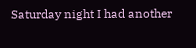Saturday night I had another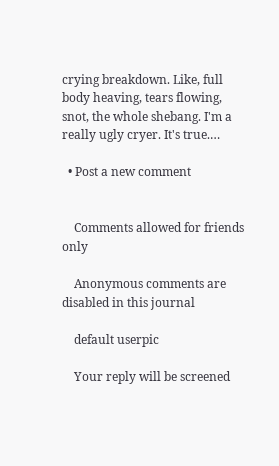crying breakdown. Like, full body heaving, tears flowing, snot, the whole shebang. I'm a really ugly cryer. It's true.…

  • Post a new comment


    Comments allowed for friends only

    Anonymous comments are disabled in this journal

    default userpic

    Your reply will be screened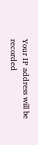Your IP address will be recorded